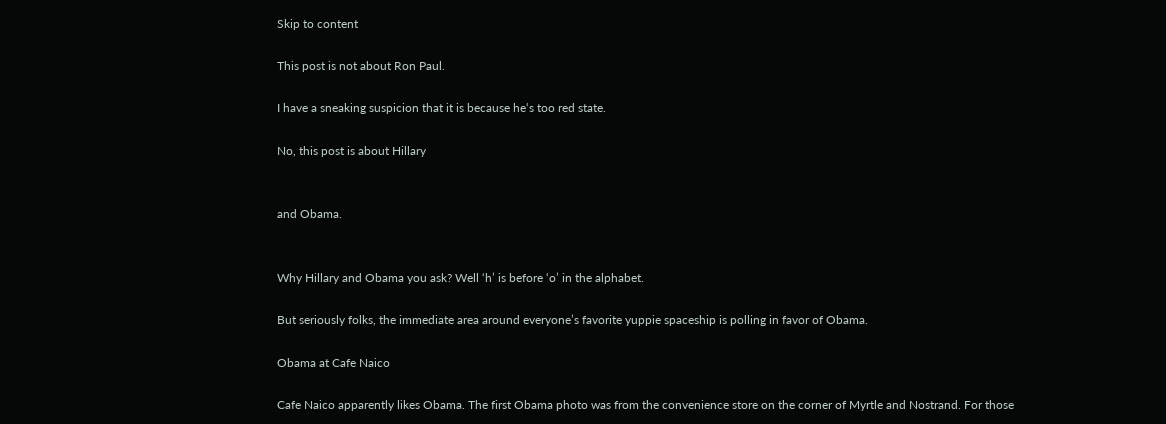Skip to content

This post is not about Ron Paul.

I have a sneaking suspicion that it is because he‘s too red state.

No, this post is about Hillary


and Obama.


Why Hillary and Obama you ask? Well ‘h’ is before ‘o’ in the alphabet.

But seriously folks, the immediate area around everyone’s favorite yuppie spaceship is polling in favor of Obama.

Obama at Cafe Naico

Cafe Naico apparently likes Obama. The first Obama photo was from the convenience store on the corner of Myrtle and Nostrand. For those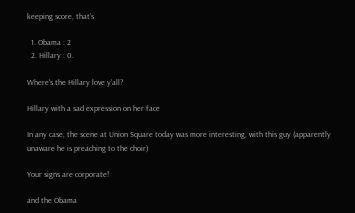keeping score, that’s

  1. Obama : 2
  2. Hillary : 0.

Where’s the Hillary love y’all?

Hillary with a sad expression on her face

In any case, the scene at Union Square today was more interesting, with this guy (apparently unaware he is preaching to the choir)

Your signs are corporate!

and the Obama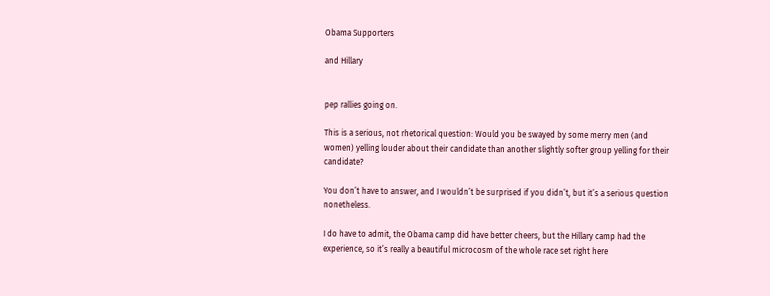Obama Supporters

and Hillary


pep rallies going on.

This is a serious, not rhetorical question: Would you be swayed by some merry men (and women) yelling louder about their candidate than another slightly softer group yelling for their candidate?

You don’t have to answer, and I wouldn’t be surprised if you didn’t, but it’s a serious question nonetheless.

I do have to admit, the Obama camp did have better cheers, but the Hillary camp had the experience, so it’s really a beautiful microcosm of the whole race set right here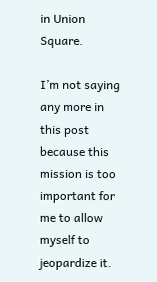in Union Square.

I’m not saying any more in this post because this mission is too important for me to allow myself to jeopardize it.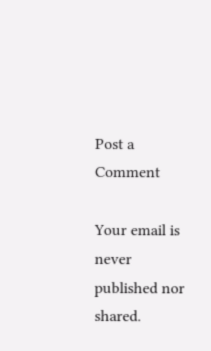Post a Comment

Your email is never published nor shared.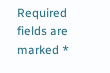Required fields are marked *